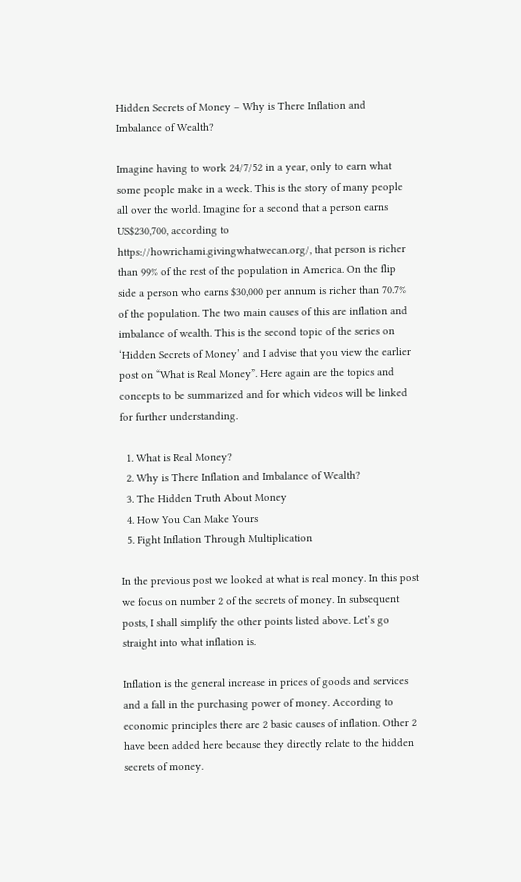Hidden Secrets of Money – Why is There Inflation and Imbalance of Wealth?

Imagine having to work 24/7/52 in a year, only to earn what some people make in a week. This is the story of many people all over the world. Imagine for a second that a person earns US$230,700, according to https://howrichami.givingwhatwecan.org/, that person is richer than 99% of the rest of the population in America. On the flip side a person who earns $30,000 per annum is richer than 70.7% of the population. The two main causes of this are inflation and imbalance of wealth. This is the second topic of the series on ‘Hidden Secrets of Money’ and I advise that you view the earlier post on “What is Real Money”. Here again are the topics and concepts to be summarized and for which videos will be linked for further understanding.

  1. What is Real Money?
  2. Why is There Inflation and Imbalance of Wealth?
  3. The Hidden Truth About Money
  4. How You Can Make Yours
  5. Fight Inflation Through Multiplication

In the previous post we looked at what is real money. In this post we focus on number 2 of the secrets of money. In subsequent posts, I shall simplify the other points listed above. Let’s go straight into what inflation is.

Inflation is the general increase in prices of goods and services and a fall in the purchasing power of money. According to economic principles there are 2 basic causes of inflation. Other 2 have been added here because they directly relate to the hidden secrets of money.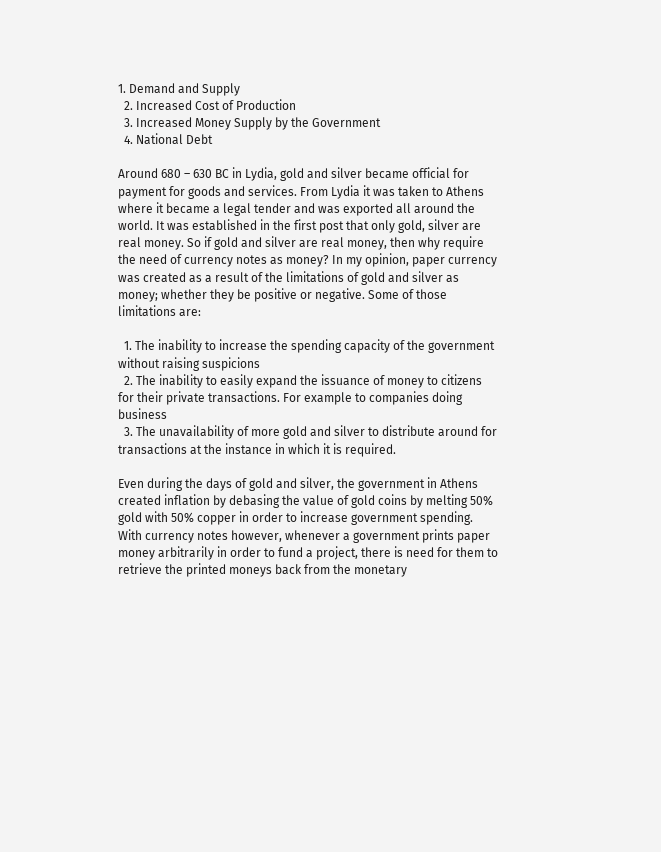1. Demand and Supply
  2. Increased Cost of Production
  3. Increased Money Supply by the Government
  4. National Debt

Around 680 – 630 BC in Lydia, gold and silver became official for payment for goods and services. From Lydia it was taken to Athens where it became a legal tender and was exported all around the world. It was established in the first post that only gold, silver are real money. So if gold and silver are real money, then why require the need of currency notes as money? In my opinion, paper currency was created as a result of the limitations of gold and silver as money; whether they be positive or negative. Some of those limitations are:

  1. The inability to increase the spending capacity of the government without raising suspicions
  2. The inability to easily expand the issuance of money to citizens for their private transactions. For example to companies doing business
  3. The unavailability of more gold and silver to distribute around for transactions at the instance in which it is required.

Even during the days of gold and silver, the government in Athens created inflation by debasing the value of gold coins by melting 50% gold with 50% copper in order to increase government spending. With currency notes however, whenever a government prints paper money arbitrarily in order to fund a project, there is need for them to retrieve the printed moneys back from the monetary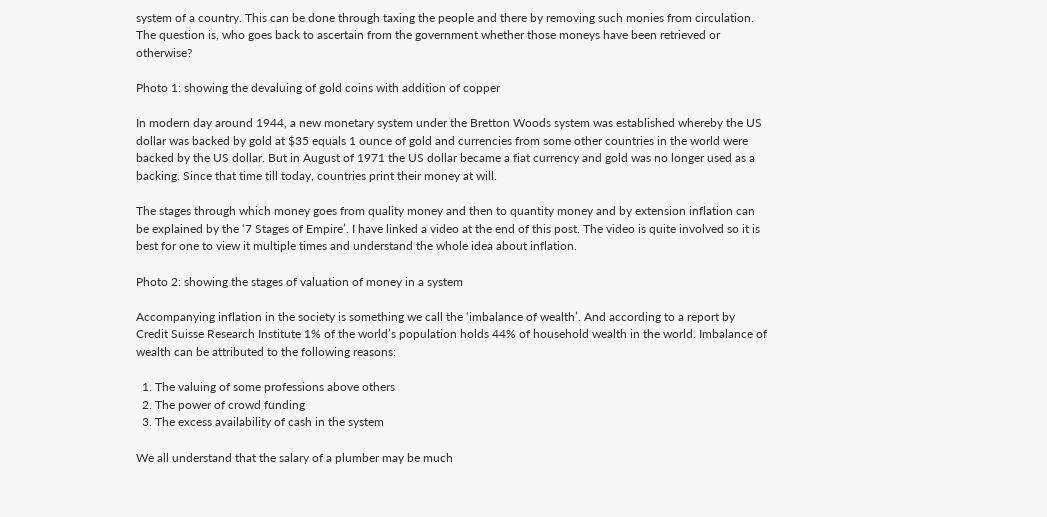system of a country. This can be done through taxing the people and there by removing such monies from circulation. The question is, who goes back to ascertain from the government whether those moneys have been retrieved or otherwise?

Photo 1: showing the devaluing of gold coins with addition of copper

In modern day around 1944, a new monetary system under the Bretton Woods system was established whereby the US dollar was backed by gold at $35 equals 1 ounce of gold and currencies from some other countries in the world were backed by the US dollar. But in August of 1971 the US dollar became a fiat currency and gold was no longer used as a backing. Since that time till today, countries print their money at will.

The stages through which money goes from quality money and then to quantity money and by extension inflation can be explained by the ‘7 Stages of Empire’. I have linked a video at the end of this post. The video is quite involved so it is best for one to view it multiple times and understand the whole idea about inflation.

Photo 2: showing the stages of valuation of money in a system

Accompanying inflation in the society is something we call the ‘imbalance of wealth’. And according to a report by Credit Suisse Research Institute 1% of the world’s population holds 44% of household wealth in the world. Imbalance of wealth can be attributed to the following reasons:

  1. The valuing of some professions above others
  2. The power of crowd funding
  3. The excess availability of cash in the system

We all understand that the salary of a plumber may be much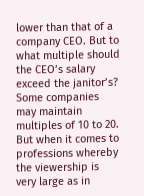lower than that of a company CEO. But to what multiple should the CEO’s salary exceed the janitor’s? Some companies may maintain multiples of 10 to 20. But when it comes to professions whereby the viewership is very large as in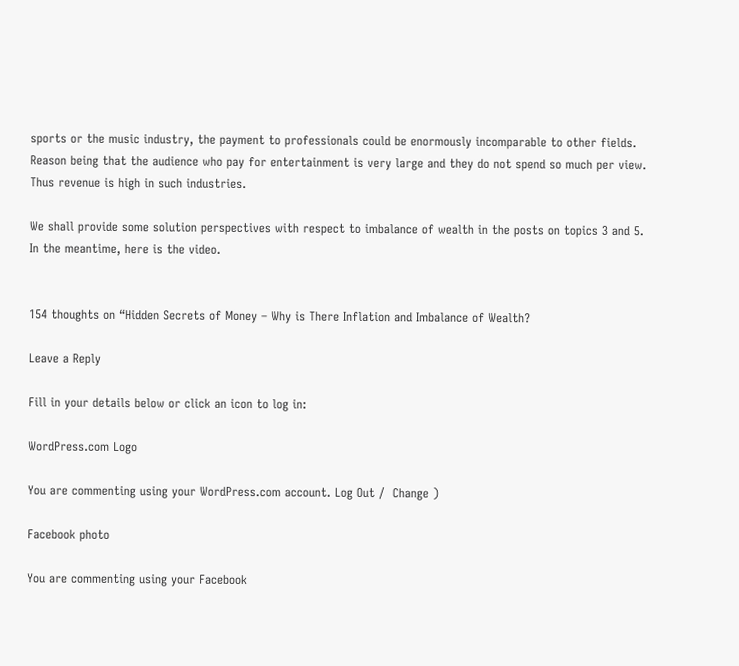sports or the music industry, the payment to professionals could be enormously incomparable to other fields. Reason being that the audience who pay for entertainment is very large and they do not spend so much per view. Thus revenue is high in such industries.

We shall provide some solution perspectives with respect to imbalance of wealth in the posts on topics 3 and 5. In the meantime, here is the video.


154 thoughts on “Hidden Secrets of Money – Why is There Inflation and Imbalance of Wealth?

Leave a Reply

Fill in your details below or click an icon to log in:

WordPress.com Logo

You are commenting using your WordPress.com account. Log Out /  Change )

Facebook photo

You are commenting using your Facebook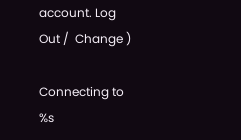account. Log Out /  Change )

Connecting to %s